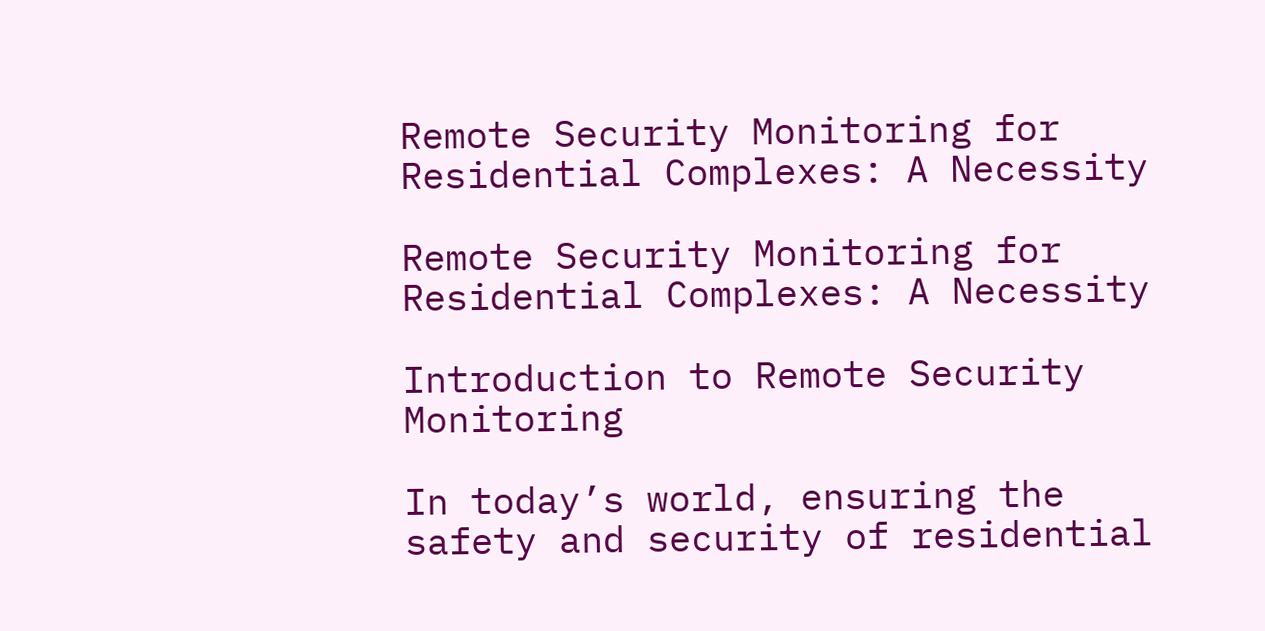Remote Security Monitoring for Residential Complexes: A Necessity

Remote Security Monitoring for Residential Complexes: A Necessity

Introduction to Remote Security Monitoring

In today’s world, ensuring the safety and security of residential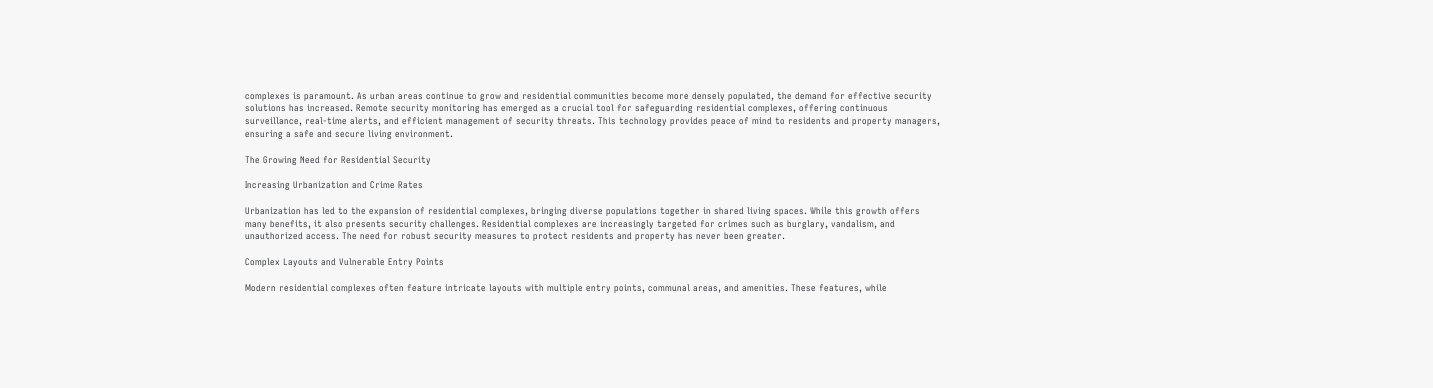complexes is paramount. As urban areas continue to grow and residential communities become more densely populated, the demand for effective security solutions has increased. Remote security monitoring has emerged as a crucial tool for safeguarding residential complexes, offering continuous surveillance, real-time alerts, and efficient management of security threats. This technology provides peace of mind to residents and property managers, ensuring a safe and secure living environment.

The Growing Need for Residential Security

Increasing Urbanization and Crime Rates

Urbanization has led to the expansion of residential complexes, bringing diverse populations together in shared living spaces. While this growth offers many benefits, it also presents security challenges. Residential complexes are increasingly targeted for crimes such as burglary, vandalism, and unauthorized access. The need for robust security measures to protect residents and property has never been greater.

Complex Layouts and Vulnerable Entry Points

Modern residential complexes often feature intricate layouts with multiple entry points, communal areas, and amenities. These features, while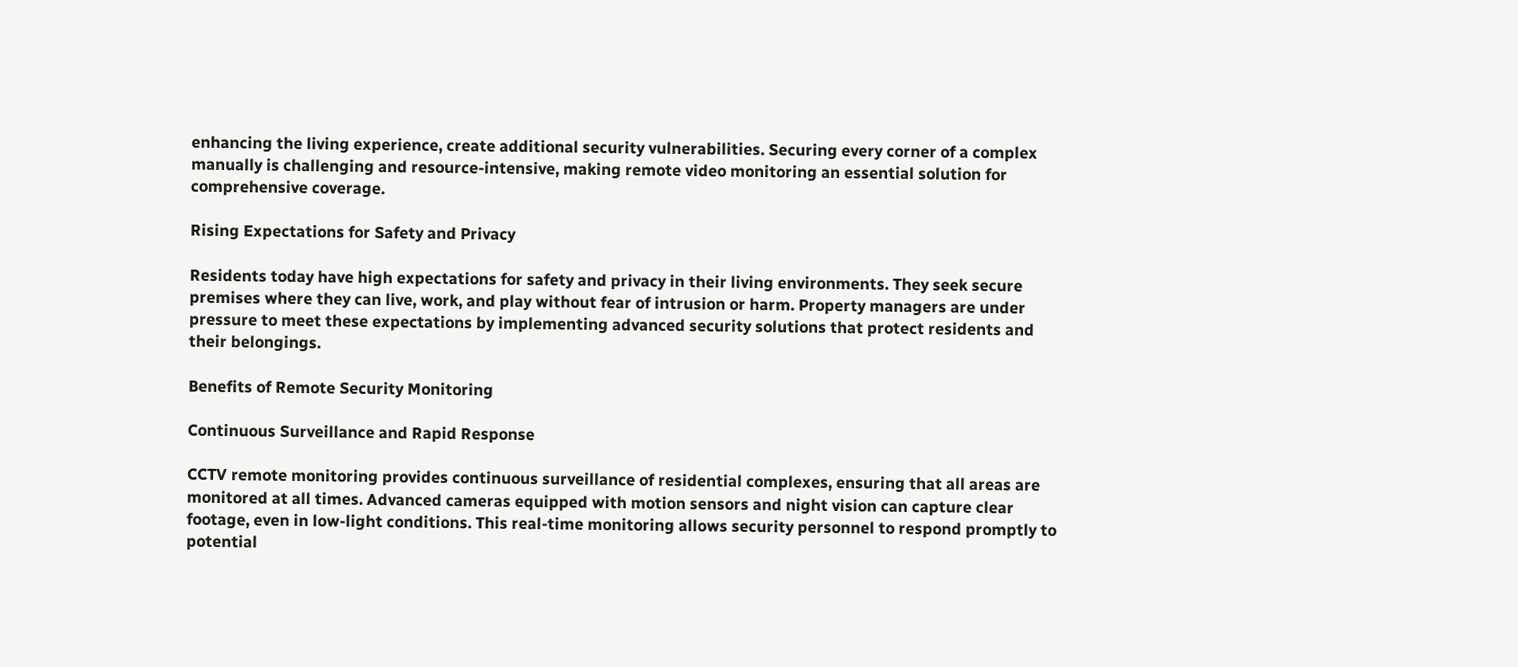enhancing the living experience, create additional security vulnerabilities. Securing every corner of a complex manually is challenging and resource-intensive, making remote video monitoring an essential solution for comprehensive coverage.

Rising Expectations for Safety and Privacy

Residents today have high expectations for safety and privacy in their living environments. They seek secure premises where they can live, work, and play without fear of intrusion or harm. Property managers are under pressure to meet these expectations by implementing advanced security solutions that protect residents and their belongings.

Benefits of Remote Security Monitoring

Continuous Surveillance and Rapid Response

CCTV remote monitoring provides continuous surveillance of residential complexes, ensuring that all areas are monitored at all times. Advanced cameras equipped with motion sensors and night vision can capture clear footage, even in low-light conditions. This real-time monitoring allows security personnel to respond promptly to potential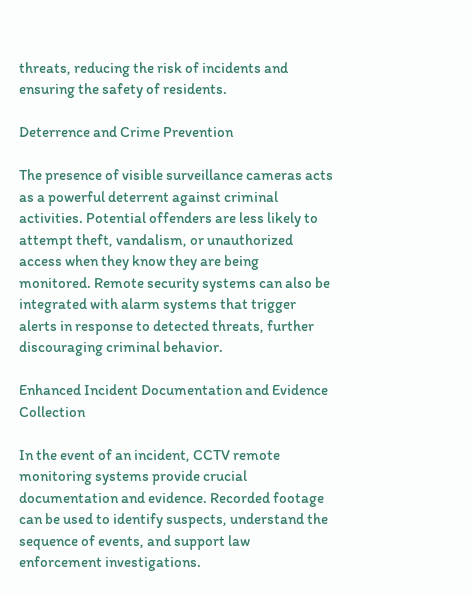threats, reducing the risk of incidents and ensuring the safety of residents.

Deterrence and Crime Prevention

The presence of visible surveillance cameras acts as a powerful deterrent against criminal activities. Potential offenders are less likely to attempt theft, vandalism, or unauthorized access when they know they are being monitored. Remote security systems can also be integrated with alarm systems that trigger alerts in response to detected threats, further discouraging criminal behavior.

Enhanced Incident Documentation and Evidence Collection

In the event of an incident, CCTV remote monitoring systems provide crucial documentation and evidence. Recorded footage can be used to identify suspects, understand the sequence of events, and support law enforcement investigations.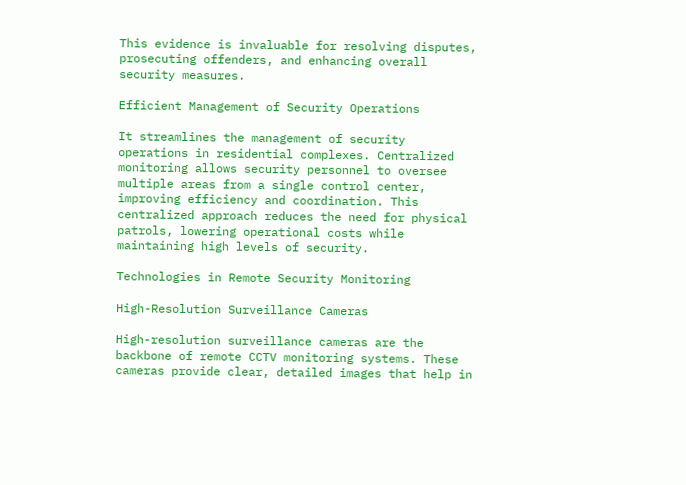This evidence is invaluable for resolving disputes, prosecuting offenders, and enhancing overall security measures.

Efficient Management of Security Operations

It streamlines the management of security operations in residential complexes. Centralized monitoring allows security personnel to oversee multiple areas from a single control center, improving efficiency and coordination. This centralized approach reduces the need for physical patrols, lowering operational costs while maintaining high levels of security.

Technologies in Remote Security Monitoring

High-Resolution Surveillance Cameras

High-resolution surveillance cameras are the backbone of remote CCTV monitoring systems. These cameras provide clear, detailed images that help in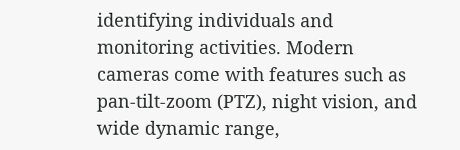identifying individuals and monitoring activities. Modern cameras come with features such as pan-tilt-zoom (PTZ), night vision, and wide dynamic range,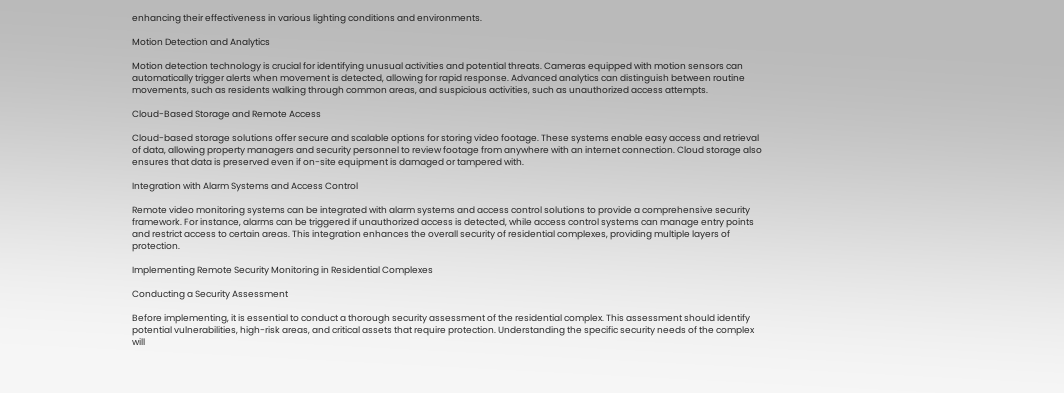enhancing their effectiveness in various lighting conditions and environments.

Motion Detection and Analytics

Motion detection technology is crucial for identifying unusual activities and potential threats. Cameras equipped with motion sensors can automatically trigger alerts when movement is detected, allowing for rapid response. Advanced analytics can distinguish between routine movements, such as residents walking through common areas, and suspicious activities, such as unauthorized access attempts.

Cloud-Based Storage and Remote Access

Cloud-based storage solutions offer secure and scalable options for storing video footage. These systems enable easy access and retrieval of data, allowing property managers and security personnel to review footage from anywhere with an internet connection. Cloud storage also ensures that data is preserved even if on-site equipment is damaged or tampered with.

Integration with Alarm Systems and Access Control

Remote video monitoring systems can be integrated with alarm systems and access control solutions to provide a comprehensive security framework. For instance, alarms can be triggered if unauthorized access is detected, while access control systems can manage entry points and restrict access to certain areas. This integration enhances the overall security of residential complexes, providing multiple layers of protection.

Implementing Remote Security Monitoring in Residential Complexes

Conducting a Security Assessment

Before implementing, it is essential to conduct a thorough security assessment of the residential complex. This assessment should identify potential vulnerabilities, high-risk areas, and critical assets that require protection. Understanding the specific security needs of the complex will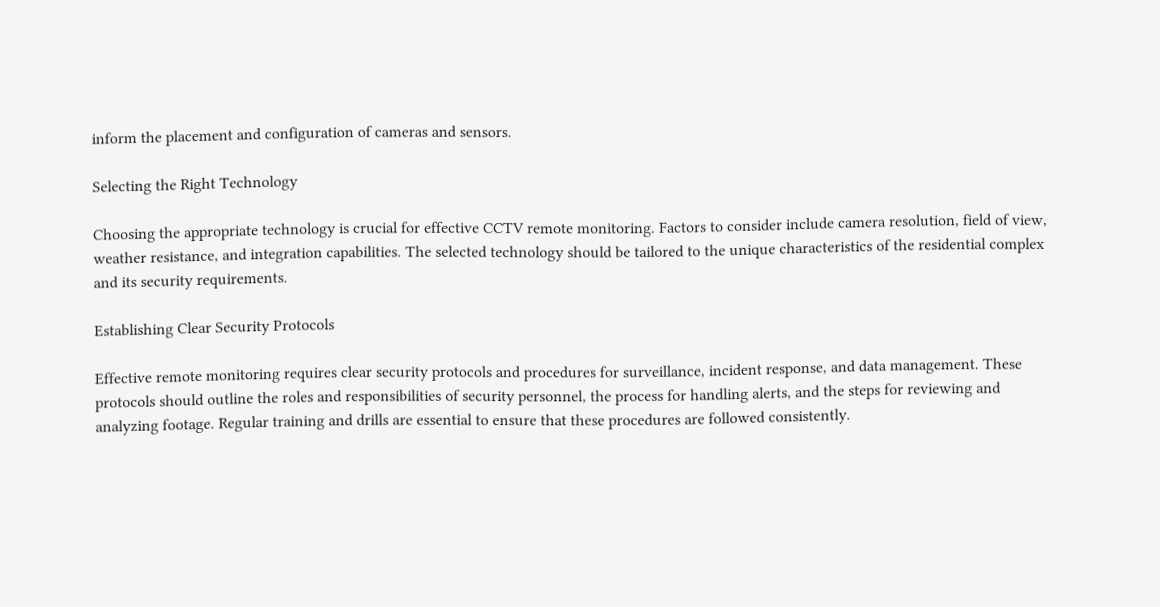inform the placement and configuration of cameras and sensors.

Selecting the Right Technology

Choosing the appropriate technology is crucial for effective CCTV remote monitoring. Factors to consider include camera resolution, field of view, weather resistance, and integration capabilities. The selected technology should be tailored to the unique characteristics of the residential complex and its security requirements.

Establishing Clear Security Protocols

Effective remote monitoring requires clear security protocols and procedures for surveillance, incident response, and data management. These protocols should outline the roles and responsibilities of security personnel, the process for handling alerts, and the steps for reviewing and analyzing footage. Regular training and drills are essential to ensure that these procedures are followed consistently.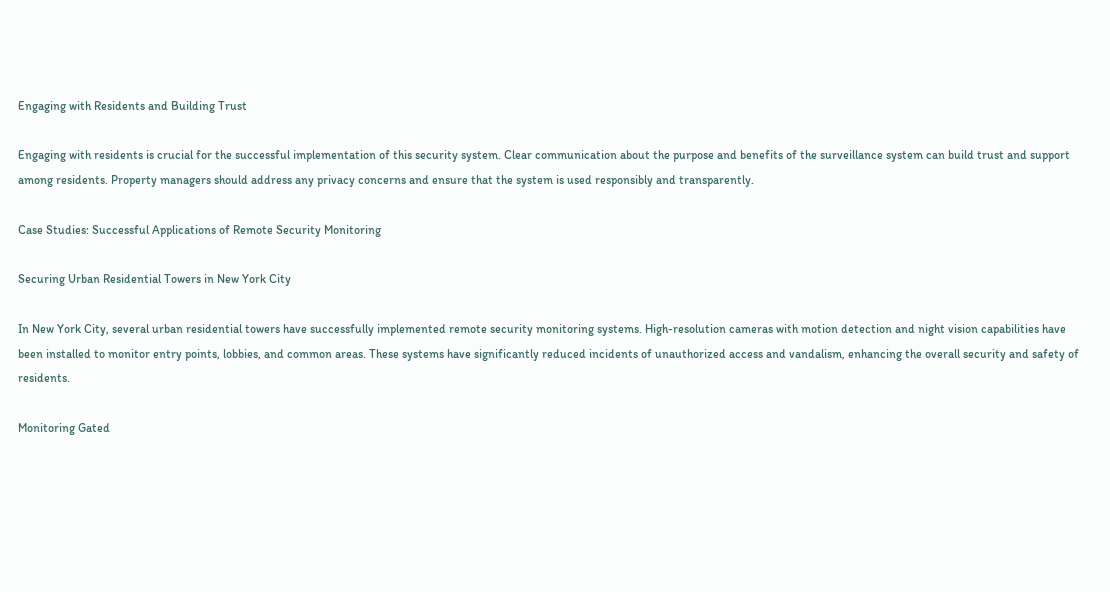Engaging with Residents and Building Trust

Engaging with residents is crucial for the successful implementation of this security system. Clear communication about the purpose and benefits of the surveillance system can build trust and support among residents. Property managers should address any privacy concerns and ensure that the system is used responsibly and transparently.

Case Studies: Successful Applications of Remote Security Monitoring

Securing Urban Residential Towers in New York City

In New York City, several urban residential towers have successfully implemented remote security monitoring systems. High-resolution cameras with motion detection and night vision capabilities have been installed to monitor entry points, lobbies, and common areas. These systems have significantly reduced incidents of unauthorized access and vandalism, enhancing the overall security and safety of residents.

Monitoring Gated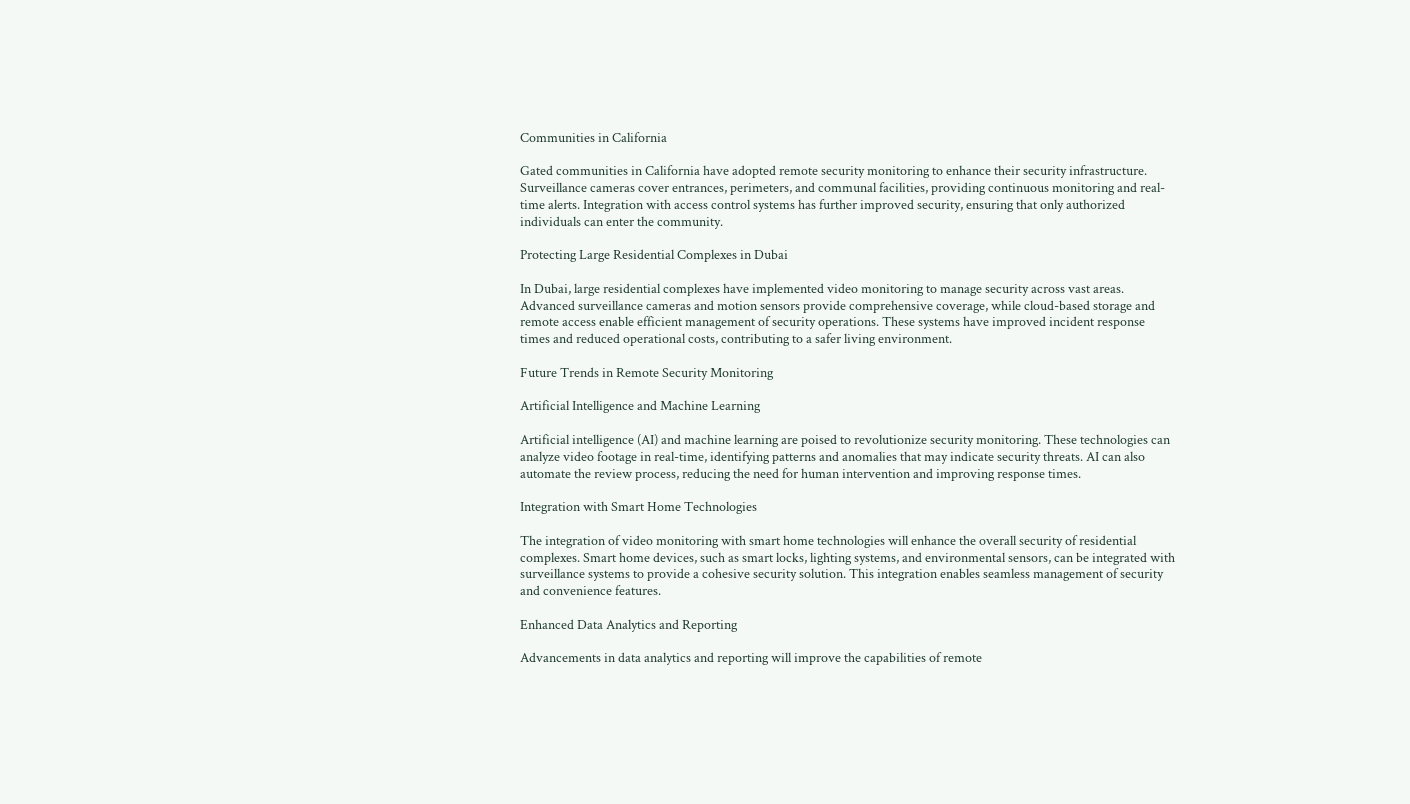Communities in California

Gated communities in California have adopted remote security monitoring to enhance their security infrastructure. Surveillance cameras cover entrances, perimeters, and communal facilities, providing continuous monitoring and real-time alerts. Integration with access control systems has further improved security, ensuring that only authorized individuals can enter the community.

Protecting Large Residential Complexes in Dubai

In Dubai, large residential complexes have implemented video monitoring to manage security across vast areas. Advanced surveillance cameras and motion sensors provide comprehensive coverage, while cloud-based storage and remote access enable efficient management of security operations. These systems have improved incident response times and reduced operational costs, contributing to a safer living environment.

Future Trends in Remote Security Monitoring

Artificial Intelligence and Machine Learning

Artificial intelligence (AI) and machine learning are poised to revolutionize security monitoring. These technologies can analyze video footage in real-time, identifying patterns and anomalies that may indicate security threats. AI can also automate the review process, reducing the need for human intervention and improving response times.

Integration with Smart Home Technologies

The integration of video monitoring with smart home technologies will enhance the overall security of residential complexes. Smart home devices, such as smart locks, lighting systems, and environmental sensors, can be integrated with surveillance systems to provide a cohesive security solution. This integration enables seamless management of security and convenience features.

Enhanced Data Analytics and Reporting

Advancements in data analytics and reporting will improve the capabilities of remote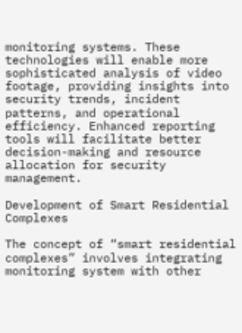monitoring systems. These technologies will enable more sophisticated analysis of video footage, providing insights into security trends, incident patterns, and operational efficiency. Enhanced reporting tools will facilitate better decision-making and resource allocation for security management.

Development of Smart Residential Complexes

The concept of “smart residential complexes” involves integrating monitoring system with other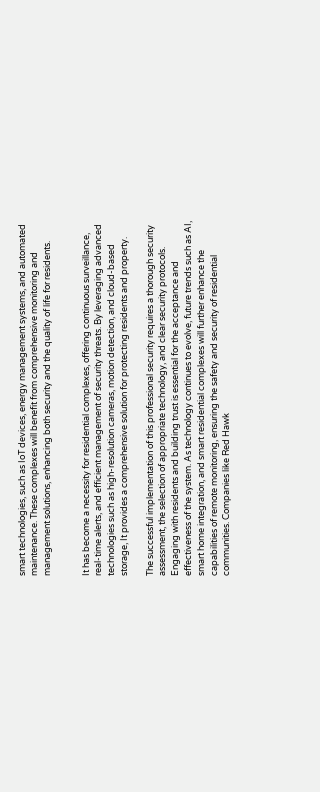smart technologies, such as IoT devices, energy management systems, and automated maintenance. These complexes will benefit from comprehensive monitoring and management solutions, enhancing both security and the quality of life for residents.


It has become a necessity for residential complexes, offering continuous surveillance, real-time alerts, and efficient management of security threats. By leveraging advanced technologies such as high-resolution cameras, motion detection, and cloud-based storage, It provides a comprehensive solution for protecting residents and property.

The successful implementation of this professional security requires a thorough security assessment, the selection of appropriate technology, and clear security protocols. Engaging with residents and building trust is essential for the acceptance and effectiveness of the system. As technology continues to evolve, future trends such as AI, smart home integration, and smart residential complexes will further enhance the capabilities of remote monitoring, ensuring the safety and security of residential communities. Companies like Red Hawk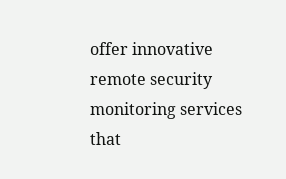offer innovative remote security monitoring services that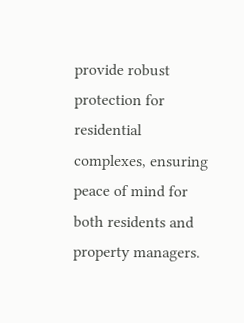provide robust protection for residential complexes, ensuring peace of mind for both residents and property managers.